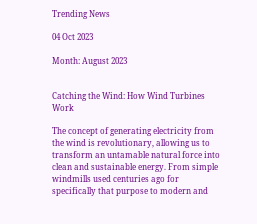Trending News

04 Oct 2023

Month: August 2023


Catching the Wind: How Wind Turbines Work

The concept of generating electricity from the wind is revolutionary, allowing us to transform an untamable natural force into clean and sustainable energy. From simple windmills used centuries ago for specifically that purpose to modern and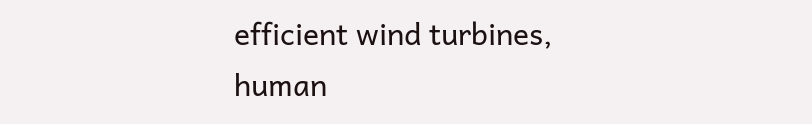efficient wind turbines, human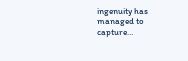ingenuity has managed to capture…